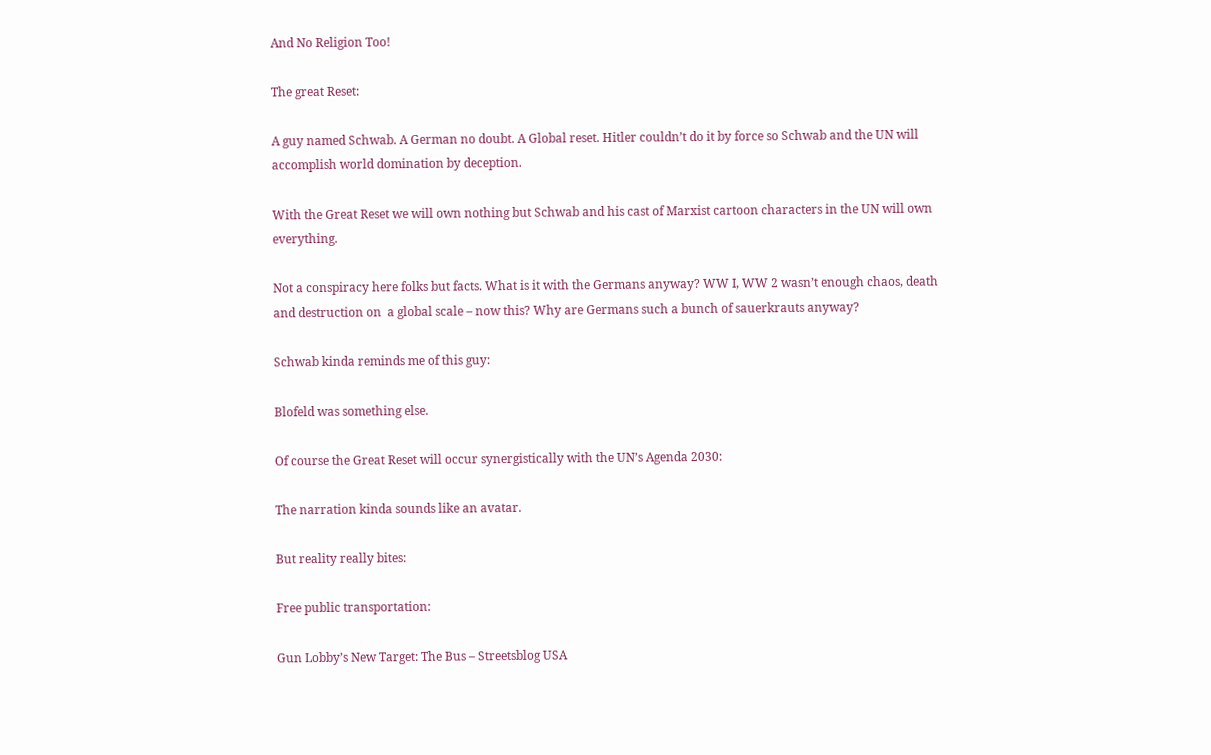And No Religion Too!

The great Reset:

A guy named Schwab. A German no doubt. A Global reset. Hitler couldn’t do it by force so Schwab and the UN will accomplish world domination by deception.

With the Great Reset we will own nothing but Schwab and his cast of Marxist cartoon characters in the UN will own everything.

Not a conspiracy here folks but facts. What is it with the Germans anyway? WW I, WW 2 wasn’t enough chaos, death and destruction on  a global scale – now this? Why are Germans such a bunch of sauerkrauts anyway?

Schwab kinda reminds me of this guy:

Blofeld was something else.

Of course the Great Reset will occur synergistically with the UN’s Agenda 2030:

The narration kinda sounds like an avatar.

But reality really bites:

Free public transportation:

Gun Lobby’s New Target: The Bus – Streetsblog USA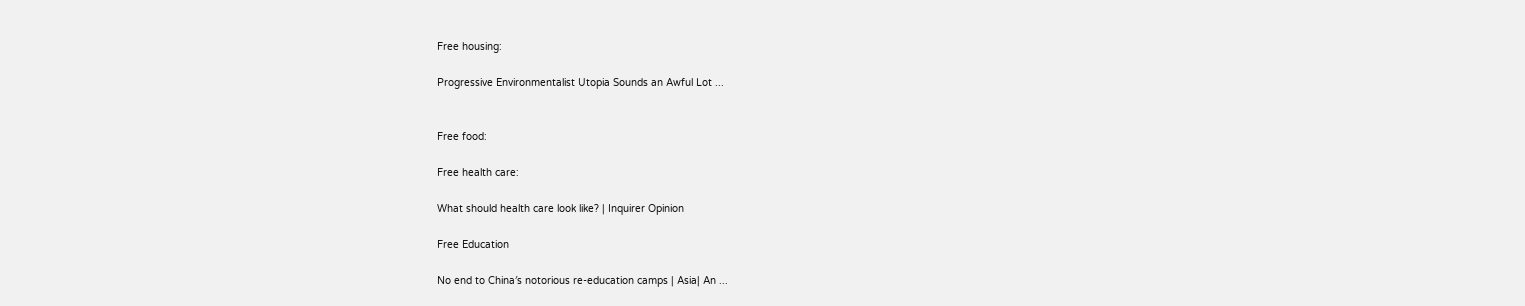Free housing:

Progressive Environmentalist Utopia Sounds an Awful Lot ...


Free food:

Free health care:

What should health care look like? | Inquirer Opinion

Free Education

No end to China′s notorious re-education camps | Asia| An ...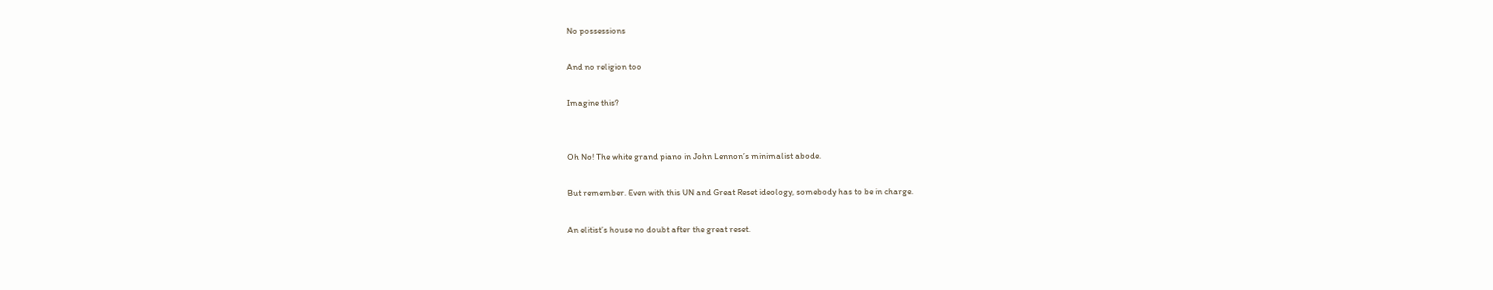No possessions

And no religion too

Imagine this?


Oh No! The white grand piano in John Lennon’s minimalist abode.

But remember. Even with this UN and Great Reset ideology, somebody has to be in charge.

An elitist’s house no doubt after the great reset.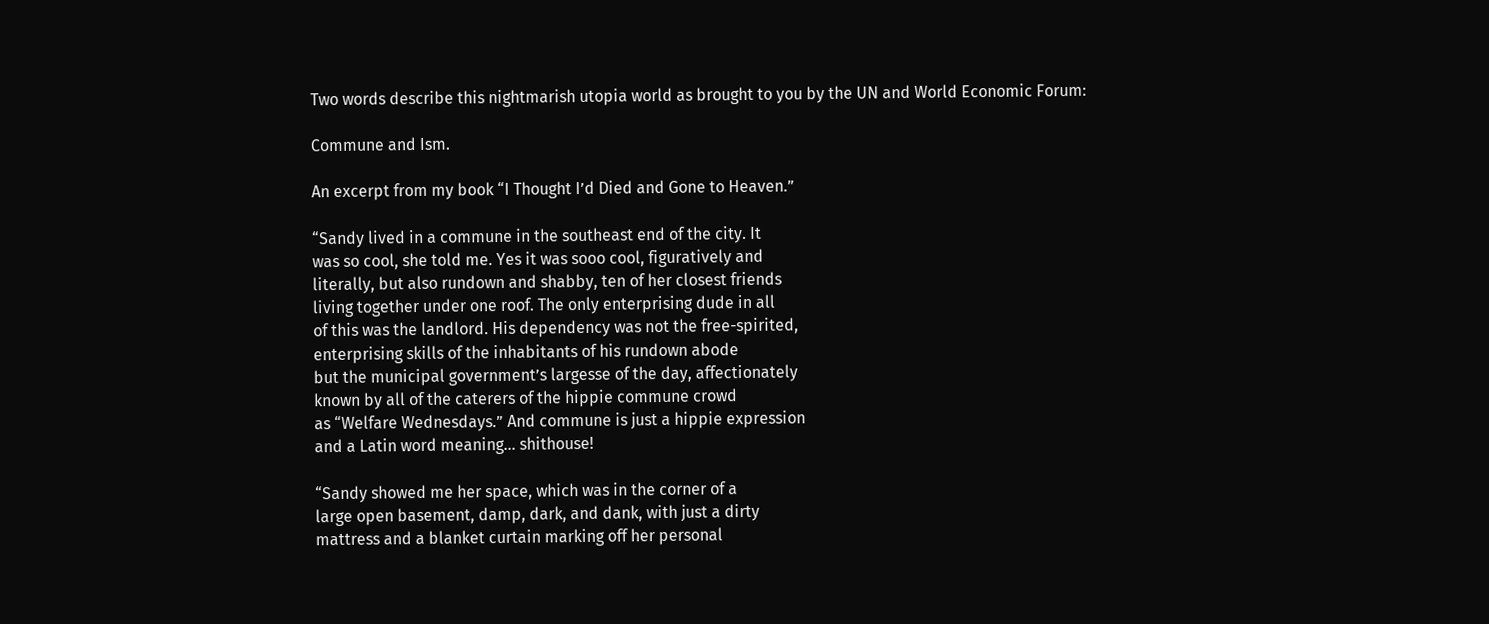Two words describe this nightmarish utopia world as brought to you by the UN and World Economic Forum:

Commune and Ism.

An excerpt from my book “I Thought I’d Died and Gone to Heaven.”

“Sandy lived in a commune in the southeast end of the city. It
was so cool, she told me. Yes it was sooo cool, figuratively and
literally, but also rundown and shabby, ten of her closest friends
living together under one roof. The only enterprising dude in all
of this was the landlord. His dependency was not the free-spirited,
enterprising skills of the inhabitants of his rundown abode
but the municipal government’s largesse of the day, affectionately
known by all of the caterers of the hippie commune crowd
as “Welfare Wednesdays.” And commune is just a hippie expression
and a Latin word meaning… shithouse!

“Sandy showed me her space, which was in the corner of a
large open basement, damp, dark, and dank, with just a dirty
mattress and a blanket curtain marking off her personal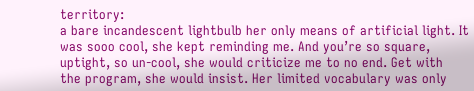territory:
a bare incandescent lightbulb her only means of artificial light. It
was sooo cool, she kept reminding me. And you’re so square,
uptight, so un-cool, she would criticize me to no end. Get with
the program, she would insist. Her limited vocabulary was only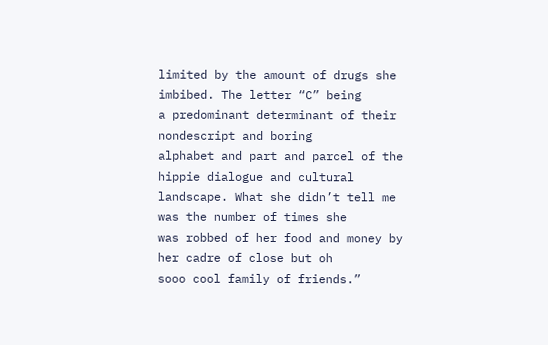limited by the amount of drugs she imbibed. The letter “C” being
a predominant determinant of their nondescript and boring
alphabet and part and parcel of the hippie dialogue and cultural
landscape. What she didn’t tell me was the number of times she
was robbed of her food and money by her cadre of close but oh
sooo cool family of friends.”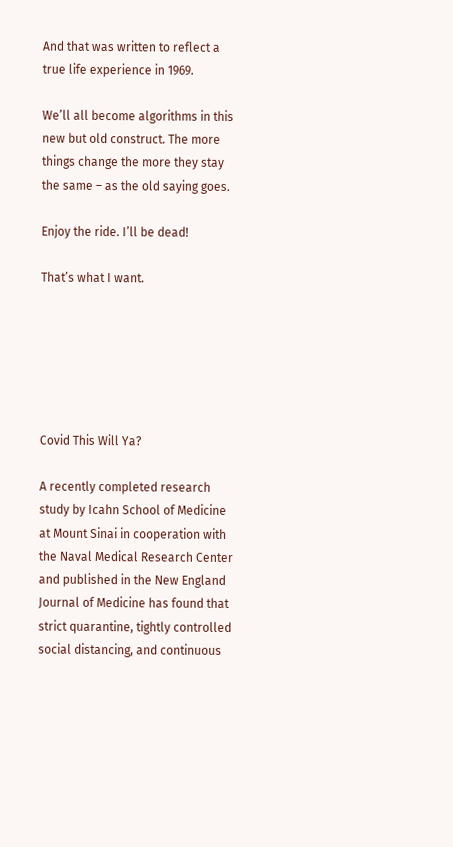And that was written to reflect a true life experience in 1969.

We’ll all become algorithms in this new but old construct. The more things change the more they stay the same – as the old saying goes.

Enjoy the ride. I’ll be dead!

That’s what I want.






Covid This Will Ya?

A recently completed research study by Icahn School of Medicine at Mount Sinai in cooperation with the Naval Medical Research Center and published in the New England Journal of Medicine has found that strict quarantine, tightly controlled social distancing, and continuous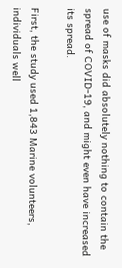use of masks did absolutely nothing to contain the spread of COVID-19, and might even have increased its spread.

First, the study used 1,843 Marine volunteers, individuals well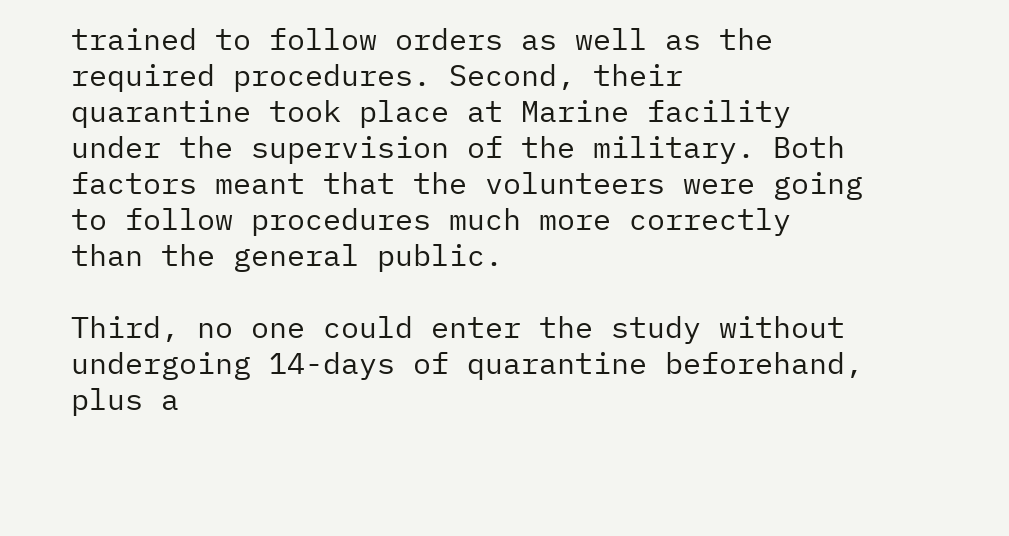trained to follow orders as well as the required procedures. Second, their quarantine took place at Marine facility under the supervision of the military. Both factors meant that the volunteers were going to follow procedures much more correctly than the general public.

Third, no one could enter the study without undergoing 14-days of quarantine beforehand, plus a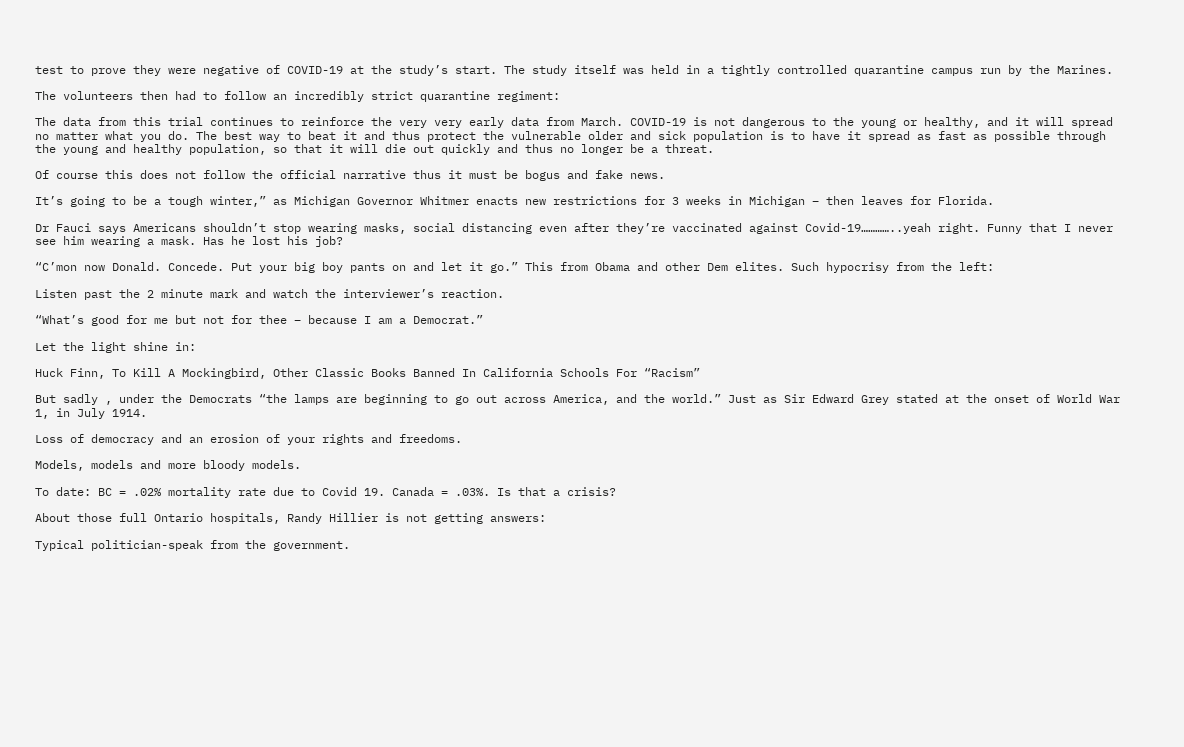test to prove they were negative of COVID-19 at the study’s start. The study itself was held in a tightly controlled quarantine campus run by the Marines.

The volunteers then had to follow an incredibly strict quarantine regiment:

The data from this trial continues to reinforce the very very early data from March. COVID-19 is not dangerous to the young or healthy, and it will spread no matter what you do. The best way to beat it and thus protect the vulnerable older and sick population is to have it spread as fast as possible through the young and healthy population, so that it will die out quickly and thus no longer be a threat.

Of course this does not follow the official narrative thus it must be bogus and fake news.

It’s going to be a tough winter,” as Michigan Governor Whitmer enacts new restrictions for 3 weeks in Michigan – then leaves for Florida.

Dr Fauci says Americans shouldn’t stop wearing masks, social distancing even after they’re vaccinated against Covid-19…………..yeah right. Funny that I never see him wearing a mask. Has he lost his job?

“C’mon now Donald. Concede. Put your big boy pants on and let it go.” This from Obama and other Dem elites. Such hypocrisy from the left:

Listen past the 2 minute mark and watch the interviewer’s reaction.

“What’s good for me but not for thee – because I am a Democrat.”

Let the light shine in:

Huck Finn, To Kill A Mockingbird, Other Classic Books Banned In California Schools For “Racism”

But sadly , under the Democrats “the lamps are beginning to go out across America, and the world.” Just as Sir Edward Grey stated at the onset of World War 1, in July 1914.

Loss of democracy and an erosion of your rights and freedoms.

Models, models and more bloody models.

To date: BC = .02% mortality rate due to Covid 19. Canada = .03%. Is that a crisis?

About those full Ontario hospitals, Randy Hillier is not getting answers:

Typical politician-speak from the government.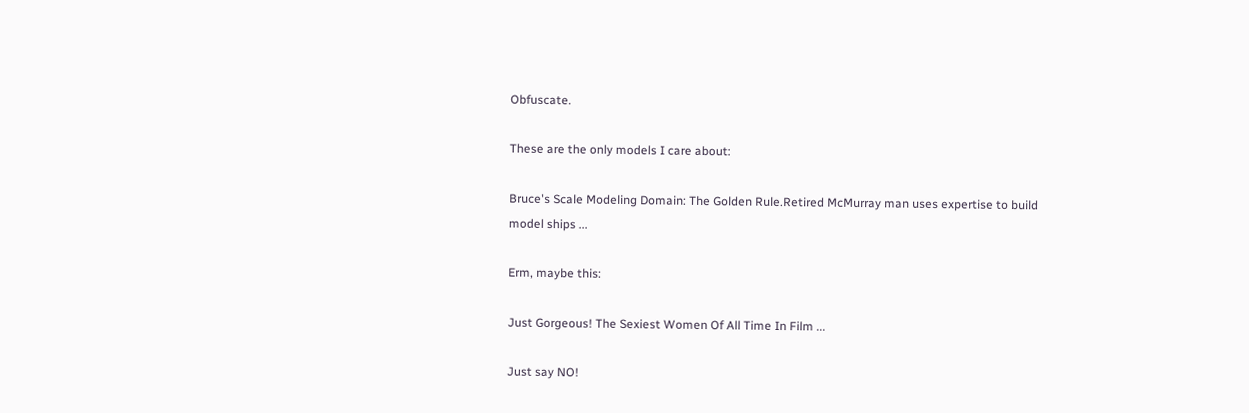Obfuscate.

These are the only models I care about:

Bruce's Scale Modeling Domain: The Golden Rule.Retired McMurray man uses expertise to build model ships ...

Erm, maybe this:

Just Gorgeous! The Sexiest Women Of All Time In Film ...

Just say NO!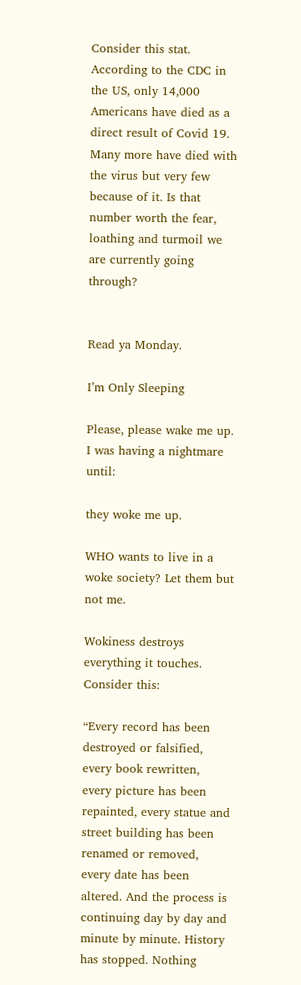Consider this stat. According to the CDC in the US, only 14,000 Americans have died as a direct result of Covid 19. Many more have died with the virus but very few because of it. Is that number worth the fear, loathing and turmoil we are currently going through?


Read ya Monday.

I’m Only Sleeping

Please, please wake me up. I was having a nightmare until:

they woke me up.

WHO wants to live in a woke society? Let them but not me.

Wokiness destroys everything it touches. Consider this:

“Every record has been destroyed or falsified, every book rewritten, every picture has been repainted, every statue and street building has been renamed or removed, every date has been altered. And the process is continuing day by day and minute by minute. History has stopped. Nothing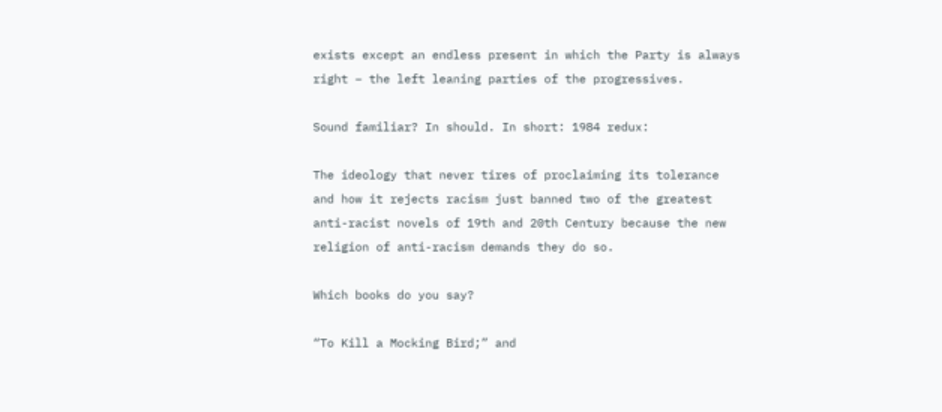exists except an endless present in which the Party is always right – the left leaning parties of the progressives.

Sound familiar? In should. In short: 1984 redux:

The ideology that never tires of proclaiming its tolerance and how it rejects racism just banned two of the greatest anti-racist novels of 19th and 20th Century because the new religion of anti-racism demands they do so.

Which books do you say?

“To Kill a Mocking Bird;” and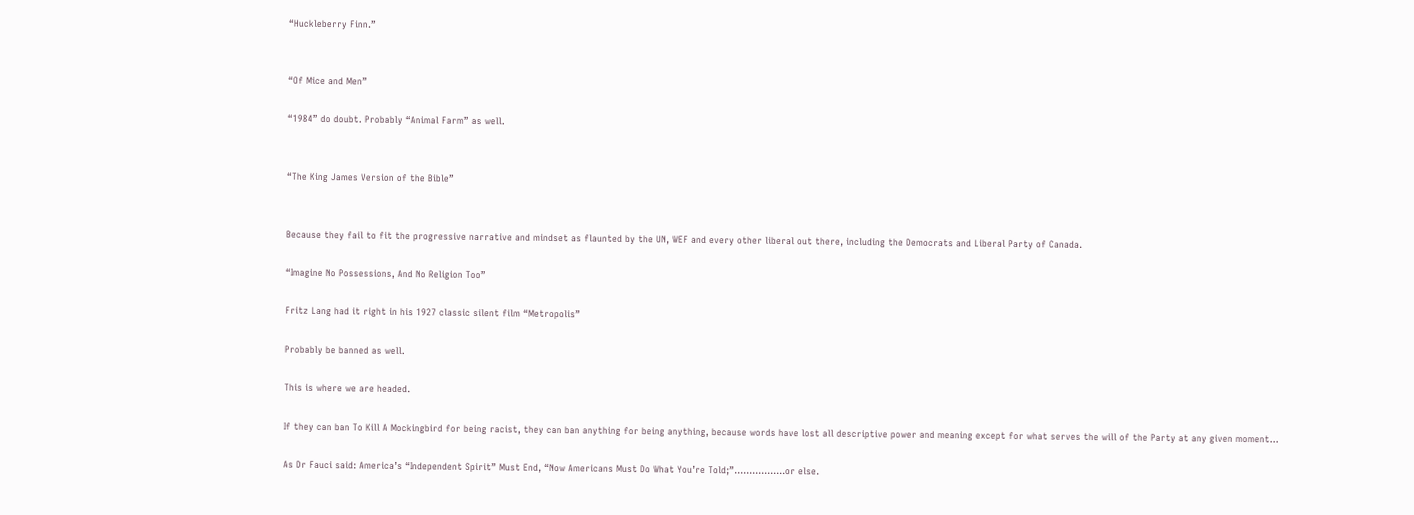“Huckleberry Finn.”


“Of Mice and Men”

“1984” do doubt. Probably “Animal Farm” as well.


“The King James Version of the Bible”


Because they fail to fit the progressive narrative and mindset as flaunted by the UN, WEF and every other liberal out there, including the Democrats and Liberal Party of Canada.

“Imagine No Possessions, And No Religion Too”

Fritz Lang had it right in his 1927 classic silent film “Metropolis”

Probably be banned as well.

This is where we are headed.

If they can ban To Kill A Mockingbird for being racist, they can ban anything for being anything, because words have lost all descriptive power and meaning except for what serves the will of the Party at any given moment…

As Dr Fauci said: America’s “Independent Spirit” Must End, “Now Americans Must Do What You’re Told;”……………..or else.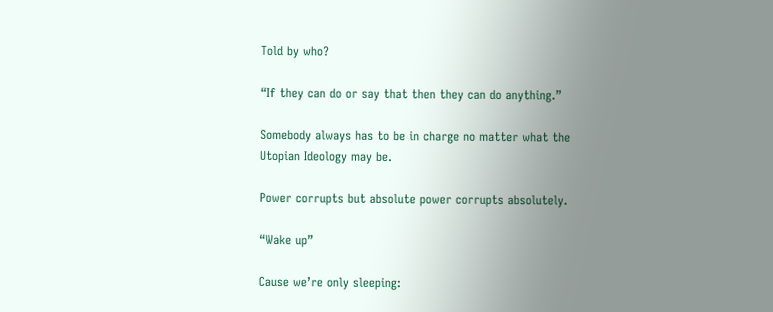Told by who?

“If they can do or say that then they can do anything.”

Somebody always has to be in charge no matter what the Utopian Ideology may be.

Power corrupts but absolute power corrupts absolutely.

“Wake up”

Cause we’re only sleeping: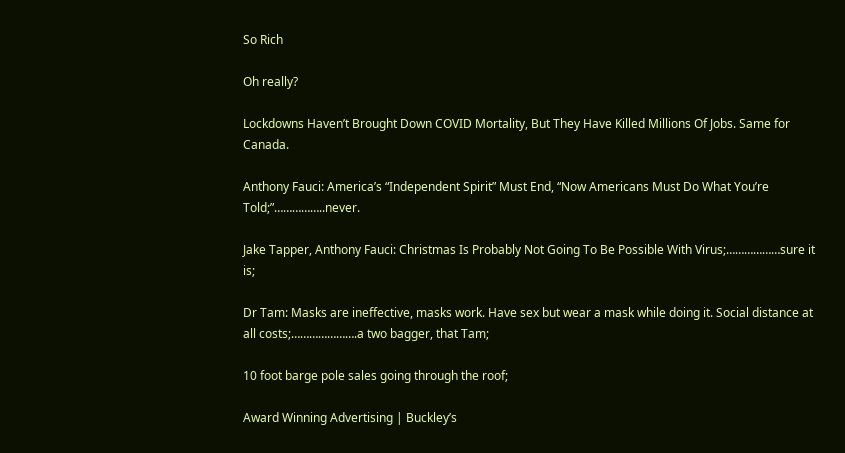So Rich

Oh really?

Lockdowns Haven’t Brought Down COVID Mortality, But They Have Killed Millions Of Jobs. Same for Canada.

Anthony Fauci: America’s “Independent Spirit” Must End, “Now Americans Must Do What You’re Told;”……………..never.

Jake Tapper, Anthony Fauci: Christmas Is Probably Not Going To Be Possible With Virus;………………sure it is;

Dr Tam: Masks are ineffective, masks work. Have sex but wear a mask while doing it. Social distance at all costs;………………….a two bagger, that Tam;

10 foot barge pole sales going through the roof;

Award Winning Advertising | Buckley’s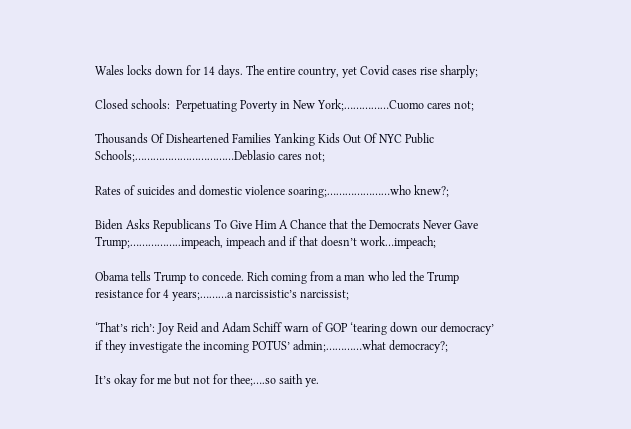Wales locks down for 14 days. The entire country, yet Covid cases rise sharply;

Closed schools:  Perpetuating Poverty in New York;……………Cuomo cares not;

Thousands Of Disheartened Families Yanking Kids Out Of NYC Public Schools;……………………………Deblasio cares not;

Rates of suicides and domestic violence soaring;…………………who knew?;

Biden Asks Republicans To Give Him A Chance that the Democrats Never Gave Trump;……………..impeach, impeach and if that doesn’t work…impeach;

Obama tells Trump to concede. Rich coming from a man who led the Trump resistance for 4 years;………a narcissistic’s narcissist;

‘That’s rich’: Joy Reid and Adam Schiff warn of GOP ‘tearing down our democracy’ if they investigate the incoming POTUS’ admin;…………what democracy?;

It’s okay for me but not for thee;….so saith ye.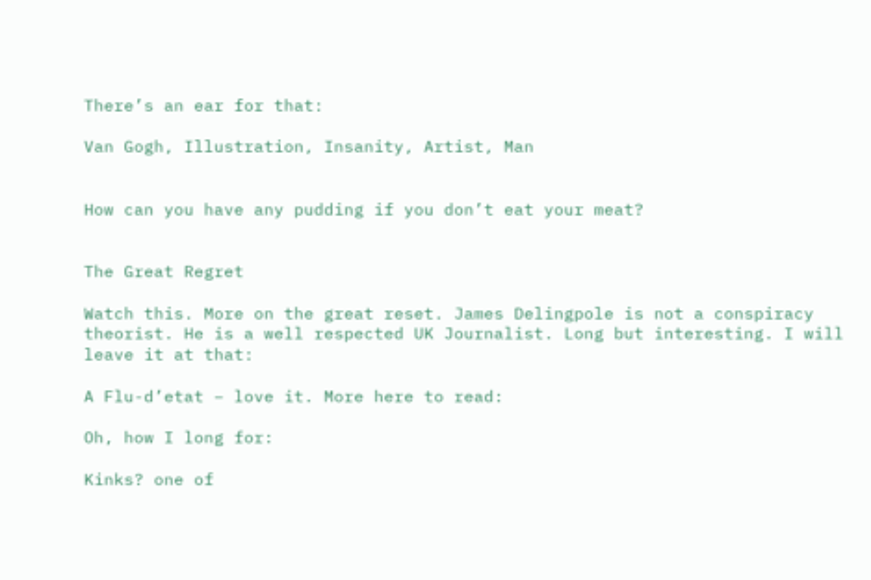There’s an ear for that:

Van Gogh, Illustration, Insanity, Artist, Man


How can you have any pudding if you don’t eat your meat?


The Great Regret

Watch this. More on the great reset. James Delingpole is not a conspiracy theorist. He is a well respected UK Journalist. Long but interesting. I will leave it at that:

A Flu-d’etat – love it. More here to read:

Oh, how I long for:

Kinks? one of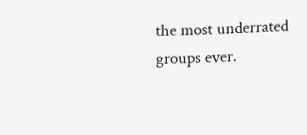the most underrated groups ever.